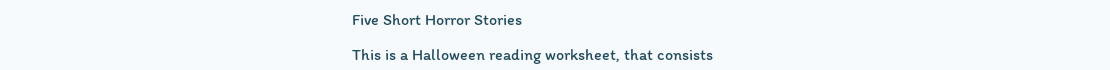Five Short Horror Stories

This is a Halloween reading worksheet, that consists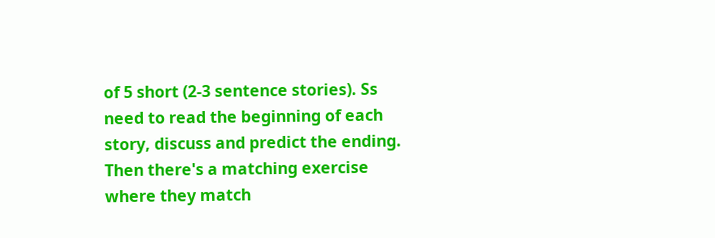of 5 short (2-3 sentence stories). Ss need to read the beginning of each story, discuss and predict the ending. Then there's a matching exercise where they match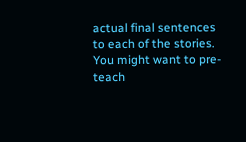actual final sentences to each of the stories. You might want to pre-teach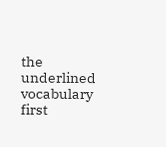the underlined vocabulary first